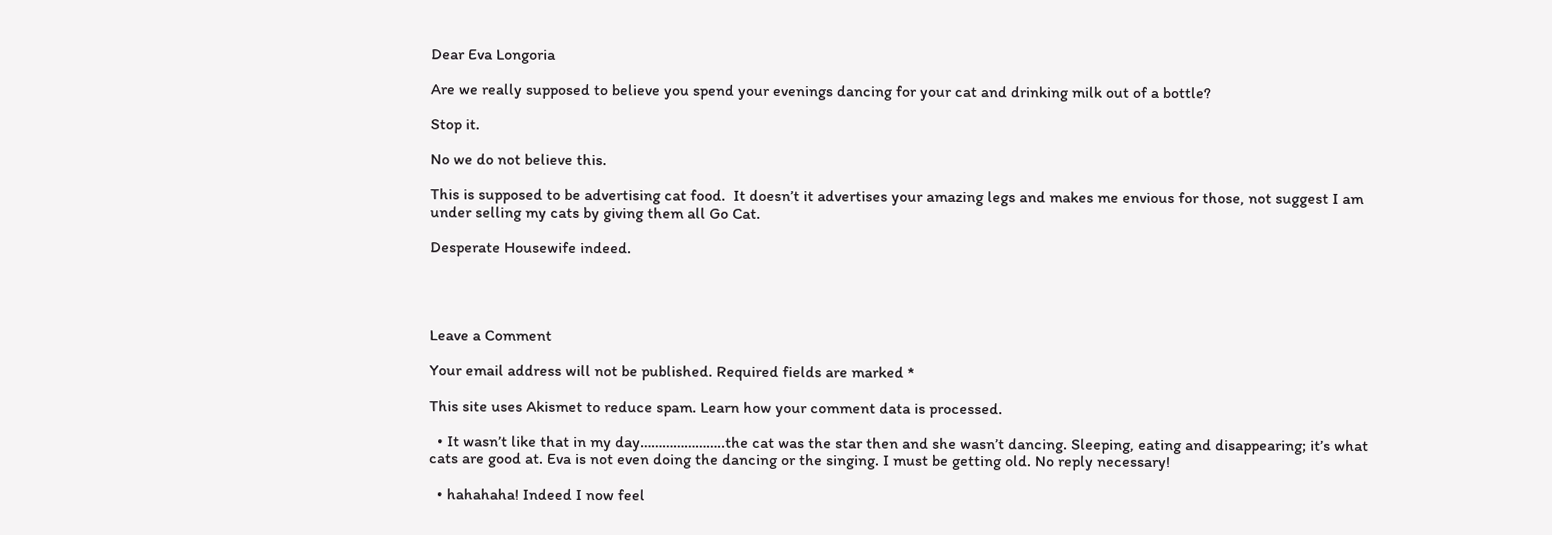Dear Eva Longoria

Are we really supposed to believe you spend your evenings dancing for your cat and drinking milk out of a bottle?

Stop it.

No we do not believe this.

This is supposed to be advertising cat food.  It doesn’t it advertises your amazing legs and makes me envious for those, not suggest I am under selling my cats by giving them all Go Cat.

Desperate Housewife indeed.




Leave a Comment

Your email address will not be published. Required fields are marked *

This site uses Akismet to reduce spam. Learn how your comment data is processed.

  • It wasn’t like that in my day…………………..the cat was the star then and she wasn’t dancing. Sleeping, eating and disappearing; it’s what cats are good at. Eva is not even doing the dancing or the singing. I must be getting old. No reply necessary!

  • hahahaha! Indeed I now feel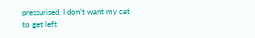pressurised, I don’t want my cat to get left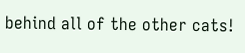behind all of the other cats!